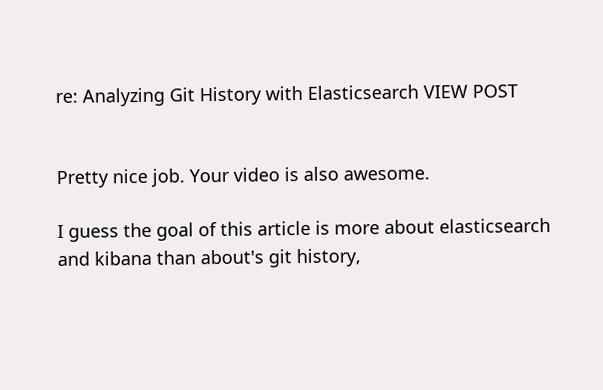re: Analyzing Git History with Elasticsearch VIEW POST


Pretty nice job. Your video is also awesome.

I guess the goal of this article is more about elasticsearch and kibana than about's git history,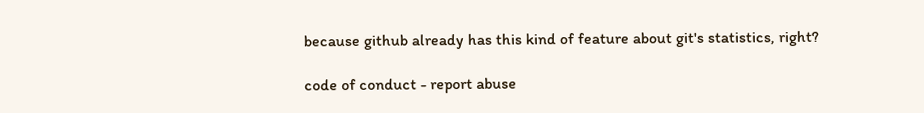because github already has this kind of feature about git's statistics, right?

code of conduct - report abuse